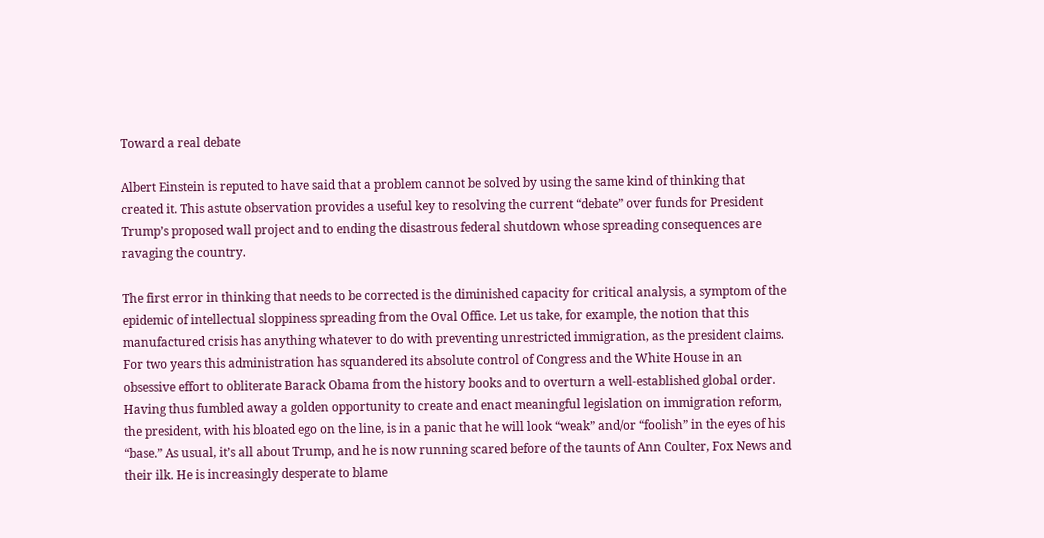Toward a real debate

Albert Einstein is reputed to have said that a problem cannot be solved by using the same kind of thinking that created it. This astute observation provides a useful key to resolving the current “debate” over funds for President Trump’s proposed wall project and to ending the disastrous federal shutdown whose spreading consequences are ravaging the country.

The first error in thinking that needs to be corrected is the diminished capacity for critical analysis, a symptom of the epidemic of intellectual sloppiness spreading from the Oval Office. Let us take, for example, the notion that this manufactured crisis has anything whatever to do with preventing unrestricted immigration, as the president claims. For two years this administration has squandered its absolute control of Congress and the White House in an obsessive effort to obliterate Barack Obama from the history books and to overturn a well-established global order. Having thus fumbled away a golden opportunity to create and enact meaningful legislation on immigration reform, the president, with his bloated ego on the line, is in a panic that he will look “weak” and/or “foolish” in the eyes of his “base.” As usual, it’s all about Trump, and he is now running scared before of the taunts of Ann Coulter, Fox News and their ilk. He is increasingly desperate to blame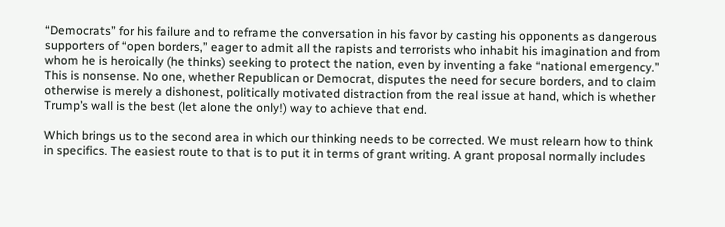“Democrats” for his failure and to reframe the conversation in his favor by casting his opponents as dangerous supporters of “open borders,” eager to admit all the rapists and terrorists who inhabit his imagination and from whom he is heroically (he thinks) seeking to protect the nation, even by inventing a fake “national emergency.” This is nonsense. No one, whether Republican or Democrat, disputes the need for secure borders, and to claim otherwise is merely a dishonest, politically motivated distraction from the real issue at hand, which is whether Trump’s wall is the best (let alone the only!) way to achieve that end.

Which brings us to the second area in which our thinking needs to be corrected. We must relearn how to think in specifics. The easiest route to that is to put it in terms of grant writing. A grant proposal normally includes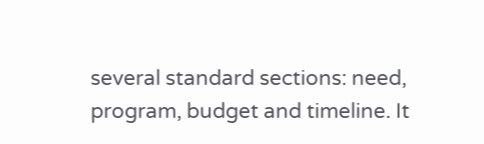several standard sections: need, program, budget and timeline. It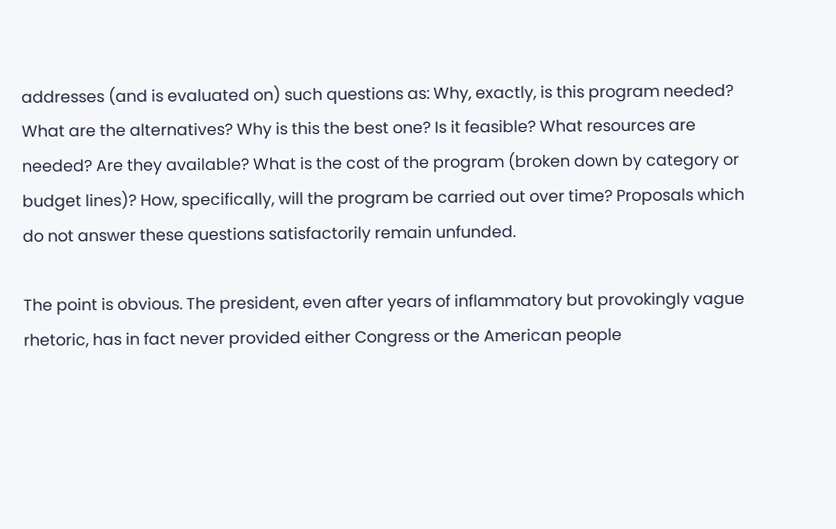addresses (and is evaluated on) such questions as: Why, exactly, is this program needed? What are the alternatives? Why is this the best one? Is it feasible? What resources are needed? Are they available? What is the cost of the program (broken down by category or budget lines)? How, specifically, will the program be carried out over time? Proposals which do not answer these questions satisfactorily remain unfunded.

The point is obvious. The president, even after years of inflammatory but provokingly vague rhetoric, has in fact never provided either Congress or the American people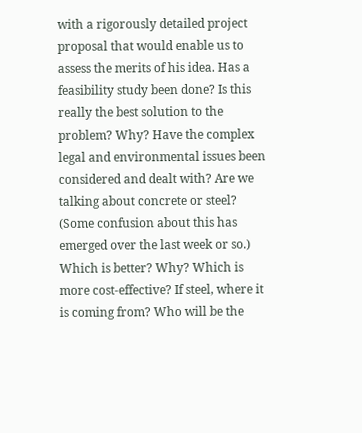with a rigorously detailed project proposal that would enable us to assess the merits of his idea. Has a feasibility study been done? Is this really the best solution to the problem? Why? Have the complex legal and environmental issues been considered and dealt with? Are we talking about concrete or steel? (Some confusion about this has emerged over the last week or so.) Which is better? Why? Which is more cost-effective? If steel, where it is coming from? Who will be the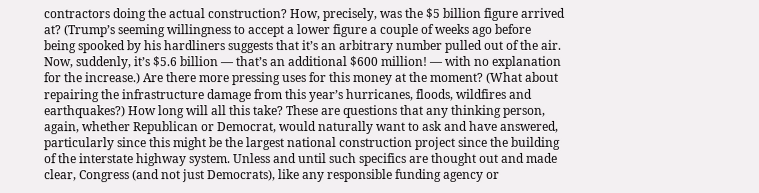contractors doing the actual construction? How, precisely, was the $5 billion figure arrived at? (Trump’s seeming willingness to accept a lower figure a couple of weeks ago before being spooked by his hardliners suggests that it’s an arbitrary number pulled out of the air. Now, suddenly, it’s $5.6 billion — that’s an additional $600 million! — with no explanation for the increase.) Are there more pressing uses for this money at the moment? (What about repairing the infrastructure damage from this year’s hurricanes, floods, wildfires and earthquakes?) How long will all this take? These are questions that any thinking person, again, whether Republican or Democrat, would naturally want to ask and have answered, particularly since this might be the largest national construction project since the building of the interstate highway system. Unless and until such specifics are thought out and made clear, Congress (and not just Democrats), like any responsible funding agency or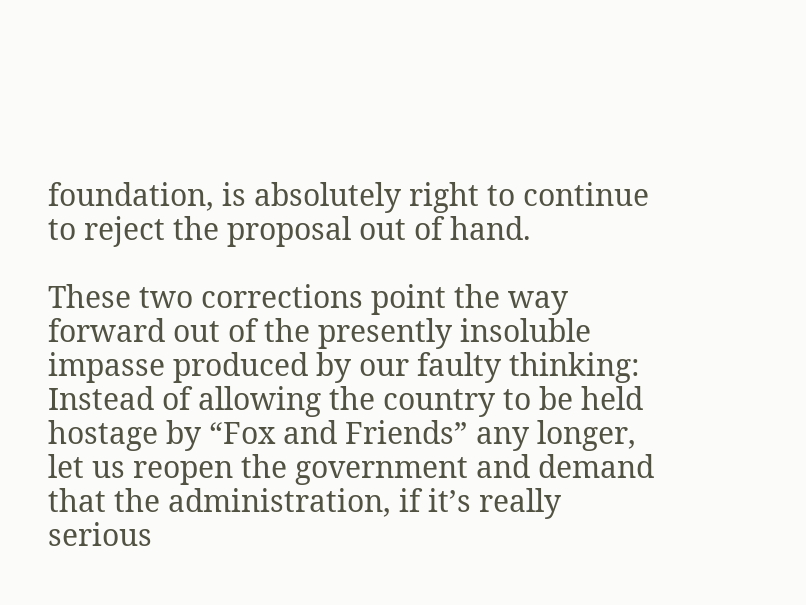foundation, is absolutely right to continue to reject the proposal out of hand.

These two corrections point the way forward out of the presently insoluble impasse produced by our faulty thinking: Instead of allowing the country to be held hostage by “Fox and Friends” any longer, let us reopen the government and demand that the administration, if it’s really serious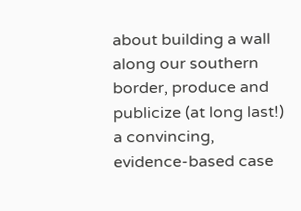about building a wall along our southern border, produce and publicize (at long last!) a convincing, evidence-based case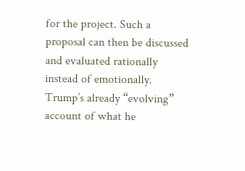for the project. Such a proposal can then be discussed and evaluated rationally instead of emotionally. Trump’s already “evolving” account of what he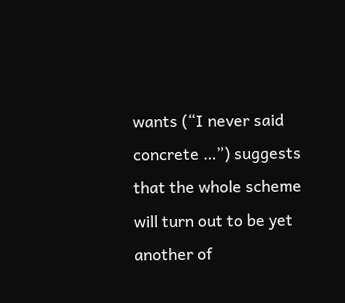wants (“I never said concrete …”) suggests that the whole scheme will turn out to be yet another of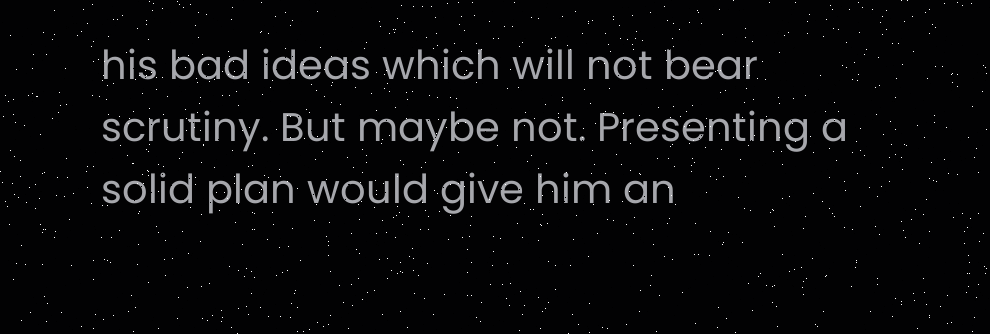his bad ideas which will not bear scrutiny. But maybe not. Presenting a solid plan would give him an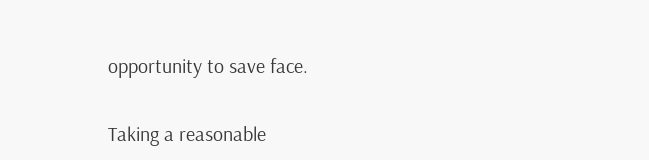opportunity to save face.

Taking a reasonable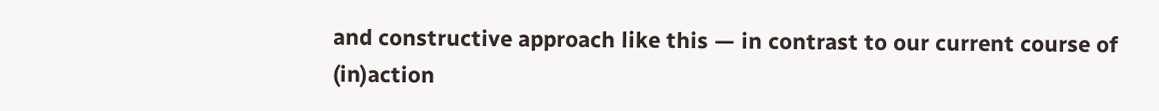and constructive approach like this — in contrast to our current course of (in)action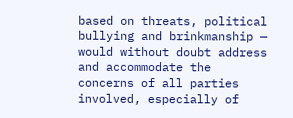based on threats, political bullying and brinkmanship — would without doubt address and accommodate the concerns of all parties involved, especially of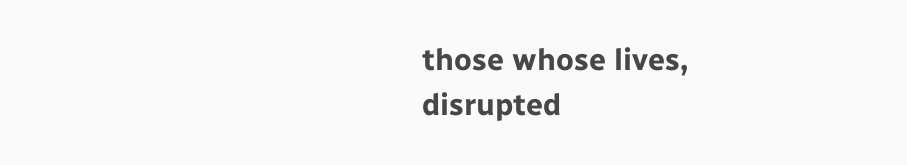those whose lives, disrupted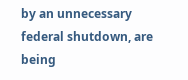by an unnecessary federal shutdown, are being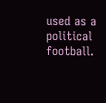used as a political football.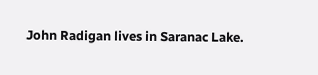John Radigan lives in Saranac Lake.